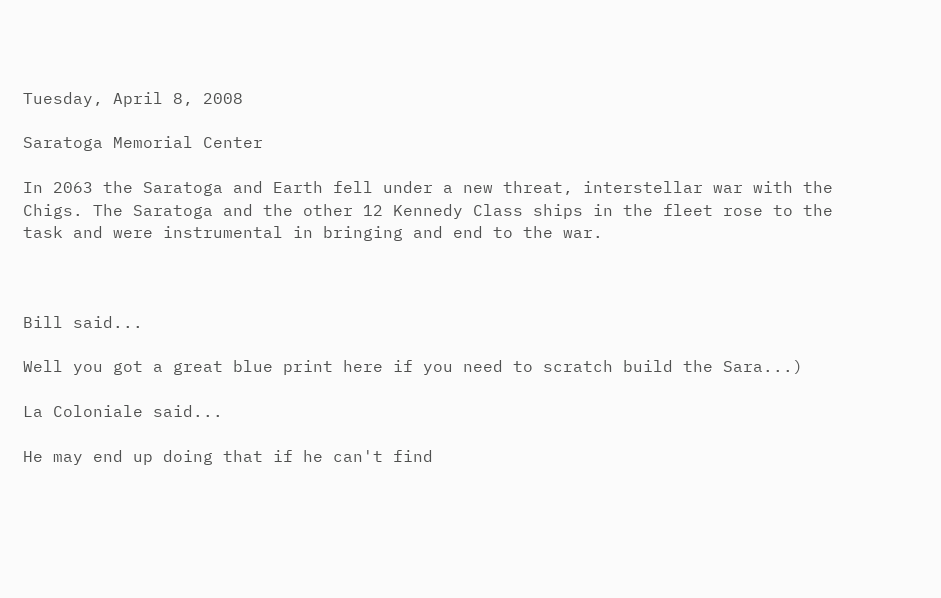Tuesday, April 8, 2008

Saratoga Memorial Center

In 2063 the Saratoga and Earth fell under a new threat, interstellar war with the Chigs. The Saratoga and the other 12 Kennedy Class ships in the fleet rose to the task and were instrumental in bringing and end to the war.



Bill said...

Well you got a great blue print here if you need to scratch build the Sara...)

La Coloniale said...

He may end up doing that if he can't find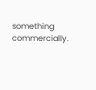something commercially.